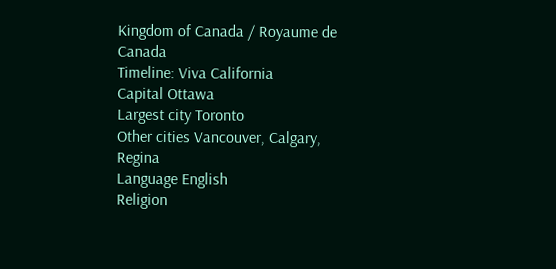Kingdom of Canada / Royaume de Canada
Timeline: Viva California
Capital Ottawa
Largest city Toronto
Other cities Vancouver, Calgary, Regina
Language English
Religion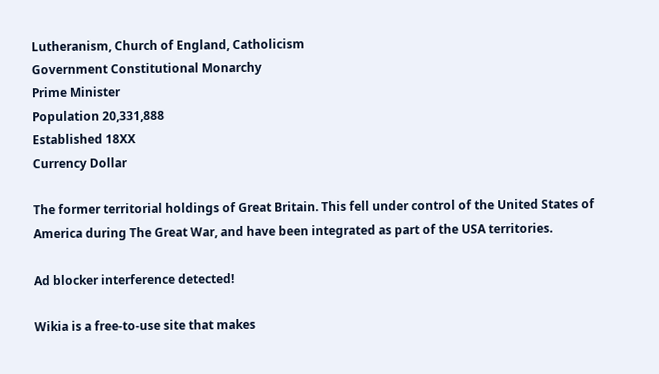Lutheranism, Church of England, Catholicism
Government Constitutional Monarchy
Prime Minister
Population 20,331,888
Established 18XX
Currency Dollar

The former territorial holdings of Great Britain. This fell under control of the United States of America during The Great War, and have been integrated as part of the USA territories.

Ad blocker interference detected!

Wikia is a free-to-use site that makes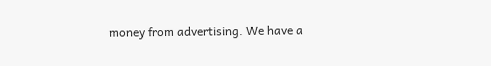money from advertising. We have a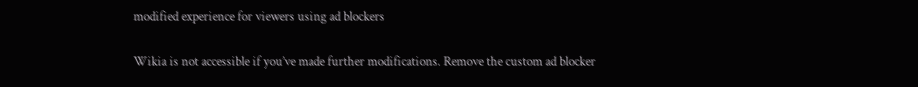modified experience for viewers using ad blockers

Wikia is not accessible if you’ve made further modifications. Remove the custom ad blocker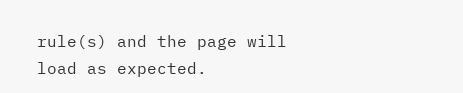rule(s) and the page will load as expected.